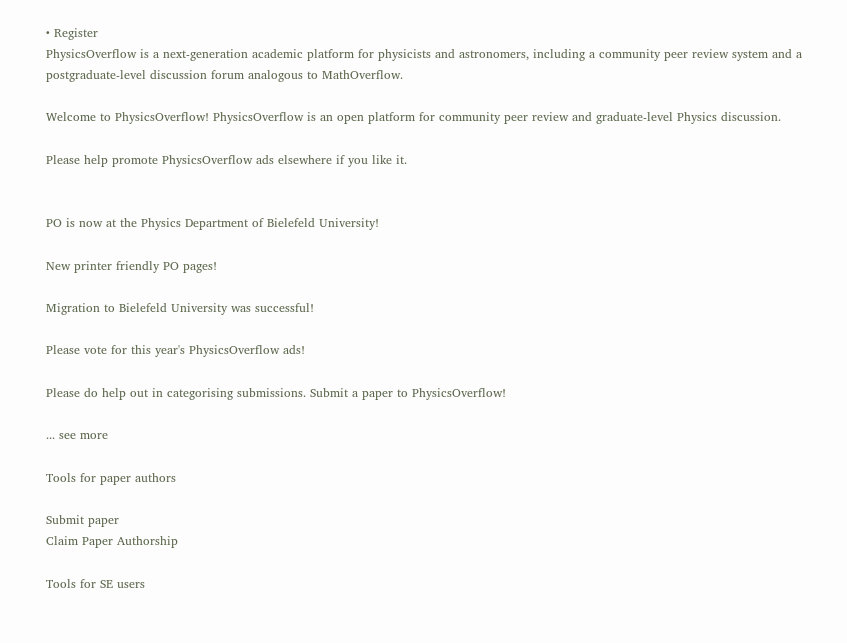• Register
PhysicsOverflow is a next-generation academic platform for physicists and astronomers, including a community peer review system and a postgraduate-level discussion forum analogous to MathOverflow.

Welcome to PhysicsOverflow! PhysicsOverflow is an open platform for community peer review and graduate-level Physics discussion.

Please help promote PhysicsOverflow ads elsewhere if you like it.


PO is now at the Physics Department of Bielefeld University!

New printer friendly PO pages!

Migration to Bielefeld University was successful!

Please vote for this year's PhysicsOverflow ads!

Please do help out in categorising submissions. Submit a paper to PhysicsOverflow!

... see more

Tools for paper authors

Submit paper
Claim Paper Authorship

Tools for SE users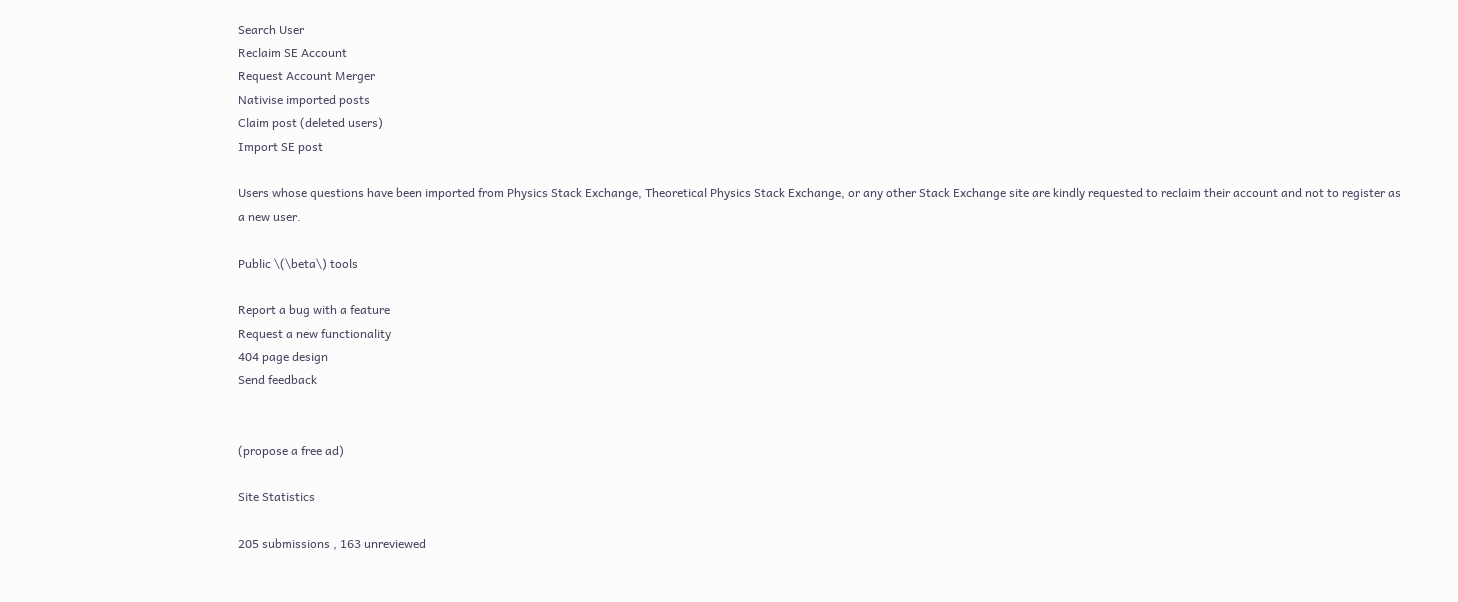Search User
Reclaim SE Account
Request Account Merger
Nativise imported posts
Claim post (deleted users)
Import SE post

Users whose questions have been imported from Physics Stack Exchange, Theoretical Physics Stack Exchange, or any other Stack Exchange site are kindly requested to reclaim their account and not to register as a new user.

Public \(\beta\) tools

Report a bug with a feature
Request a new functionality
404 page design
Send feedback


(propose a free ad)

Site Statistics

205 submissions , 163 unreviewed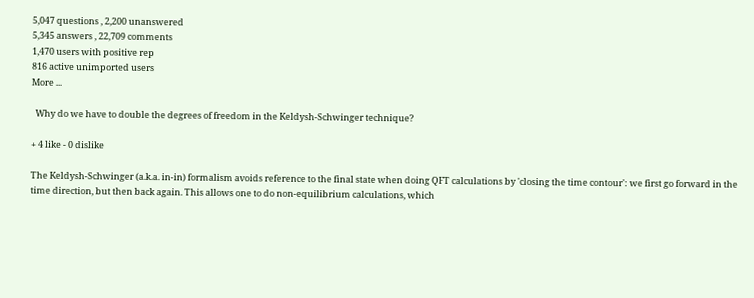5,047 questions , 2,200 unanswered
5,345 answers , 22,709 comments
1,470 users with positive rep
816 active unimported users
More ...

  Why do we have to double the degrees of freedom in the Keldysh-Schwinger technique?

+ 4 like - 0 dislike

The Keldysh-Schwinger (a.k.a. in-in) formalism avoids reference to the final state when doing QFT calculations by 'closing the time contour': we first go forward in the time direction, but then back again. This allows one to do non-equilibrium calculations, which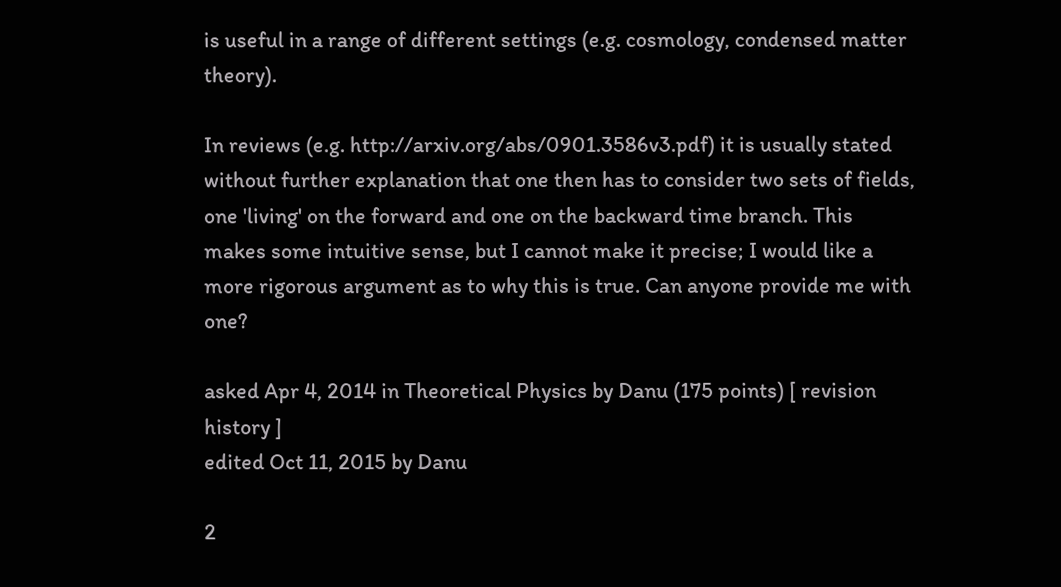is useful in a range of different settings (e.g. cosmology, condensed matter theory).

In reviews (e.g. http://arxiv.org/abs/0901.3586v3.pdf) it is usually stated without further explanation that one then has to consider two sets of fields, one 'living' on the forward and one on the backward time branch. This makes some intuitive sense, but I cannot make it precise; I would like a more rigorous argument as to why this is true. Can anyone provide me with one?

asked Apr 4, 2014 in Theoretical Physics by Danu (175 points) [ revision history ]
edited Oct 11, 2015 by Danu

2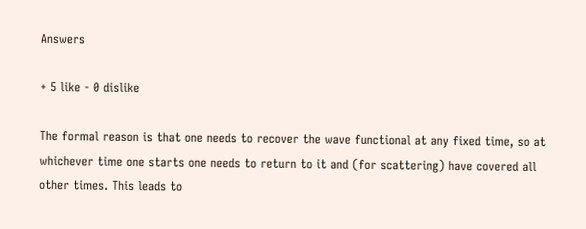Answers

+ 5 like - 0 dislike

The formal reason is that one needs to recover the wave functional at any fixed time, so at whichever time one starts one needs to return to it and (for scattering) have covered all other times. This leads to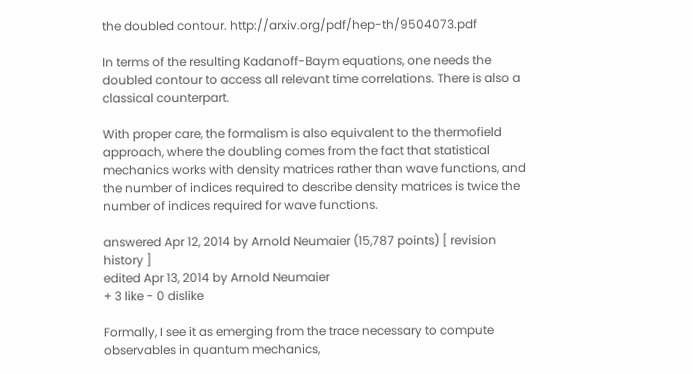the doubled contour. http://arxiv.org/pdf/hep-th/9504073.pdf

In terms of the resulting Kadanoff-Baym equations, one needs the doubled contour to access all relevant time correlations. There is also a classical counterpart.

With proper care, the formalism is also equivalent to the thermofield approach, where the doubling comes from the fact that statistical mechanics works with density matrices rather than wave functions, and the number of indices required to describe density matrices is twice the number of indices required for wave functions.

answered Apr 12, 2014 by Arnold Neumaier (15,787 points) [ revision history ]
edited Apr 13, 2014 by Arnold Neumaier
+ 3 like - 0 dislike

Formally, I see it as emerging from the trace necessary to compute observables in quantum mechanics,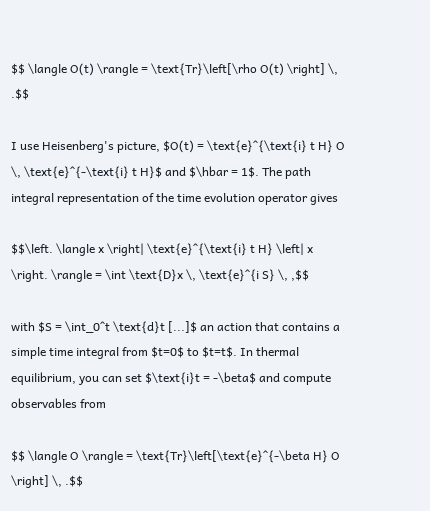$$ \langle O(t) \rangle = \text{Tr}\left[\rho O(t) \right] \, .$$

I use Heisenberg's picture, $O(t) = \text{e}^{\text{i} t H} O \, \text{e}^{-\text{i} t H}$ and $\hbar = 1$. The path integral representation of the time evolution operator gives

$$\left. \langle x \right| \text{e}^{\text{i} t H} \left| x \right. \rangle = \int \text{D}x \, \text{e}^{i S} \, ,$$

with $S = \int_0^t \text{d}t [...]$ an action that contains a simple time integral from $t=0$ to $t=t$. In thermal equilibrium, you can set $\text{i}t = -\beta$ and compute observables from

$$ \langle O \rangle = \text{Tr}\left[\text{e}^{-\beta H} O \right] \, .$$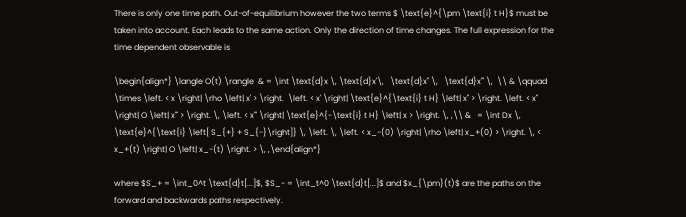There is only one time path. Out-of-equilibrium however the two terms $ \text{e}^{\pm \text{i} t H}$ must be taken into account. Each leads to the same action. Only the direction of time changes. The full expression for the time dependent observable is

\begin{align*} \langle O(t) \rangle  & = \int \text{d}x \, \text{d}x'\,   \text{d}x'' \,   \text{d}x''' \,  \\ & \qquad \times \left. < x \right| \rho \left| x' > \right.  \left. < x' \right| \text{e}^{\text{i} t H} \left| x'' > \right. \left. < x'' \right| O \left| x''' > \right. \, \left. < x''' \right| \text{e}^{-\text{i} t H} \left| x > \right. \, ,\\ &   = \int Dx \, \text{e}^{\text{i} \left[ S_{+} + S_{-}\right]} \, \left. \, \left. < x_-(0) \right| \rho \left| x_+(0) > \right. \, < x_+(t) \right| O \left| x_-(t) \right. > \, ,\end{align*}

where $S_+ = \int_0^t \text{d}t[...]$, $S_- = \int_t^0 \text{d}t[...]$ and $x_{\pm}(t)$ are the paths on the forward and backwards paths respectively.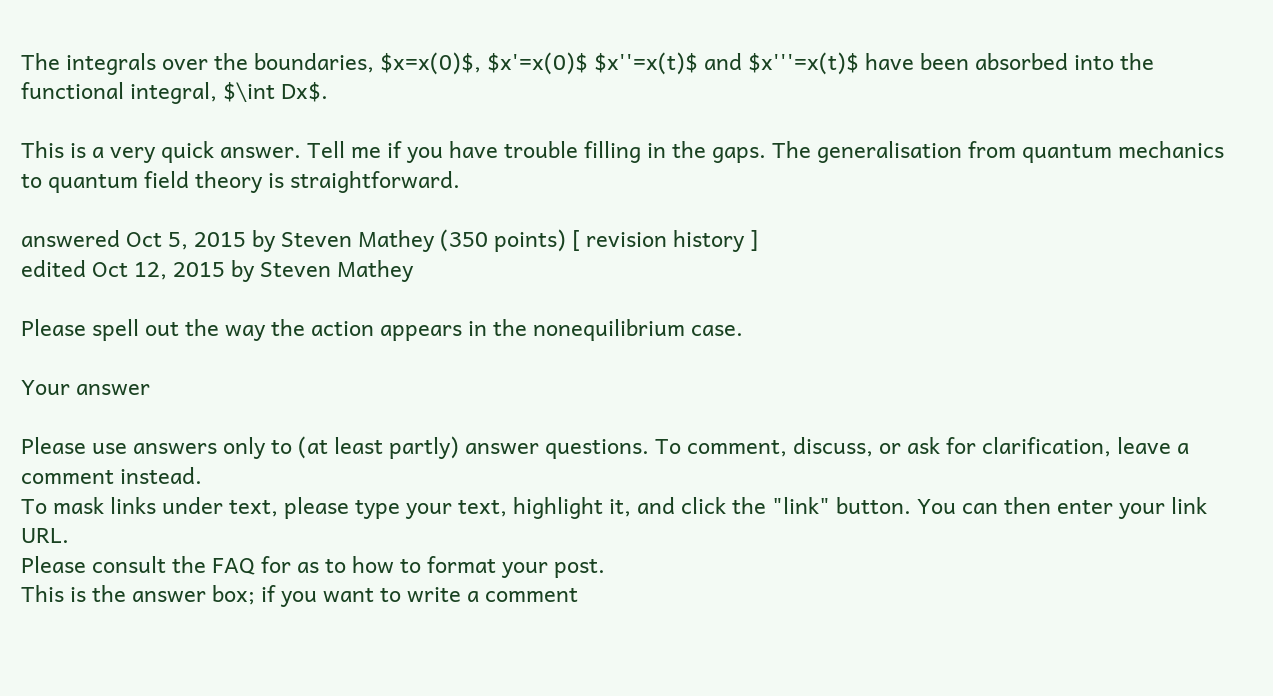The integrals over the boundaries, $x=x(0)$, $x'=x(0)$ $x''=x(t)$ and $x'''=x(t)$ have been absorbed into the functional integral, $\int Dx$.

This is a very quick answer. Tell me if you have trouble filling in the gaps. The generalisation from quantum mechanics to quantum field theory is straightforward.

answered Oct 5, 2015 by Steven Mathey (350 points) [ revision history ]
edited Oct 12, 2015 by Steven Mathey

Please spell out the way the action appears in the nonequilibrium case.

Your answer

Please use answers only to (at least partly) answer questions. To comment, discuss, or ask for clarification, leave a comment instead.
To mask links under text, please type your text, highlight it, and click the "link" button. You can then enter your link URL.
Please consult the FAQ for as to how to format your post.
This is the answer box; if you want to write a comment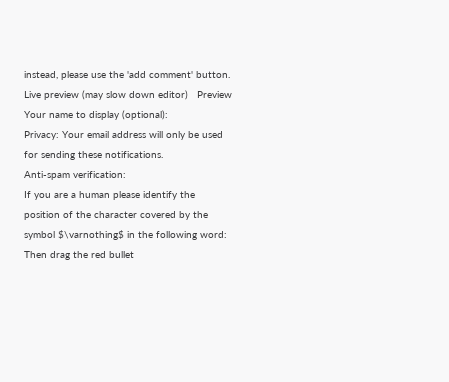instead, please use the 'add comment' button.
Live preview (may slow down editor)   Preview
Your name to display (optional):
Privacy: Your email address will only be used for sending these notifications.
Anti-spam verification:
If you are a human please identify the position of the character covered by the symbol $\varnothing$ in the following word:
Then drag the red bullet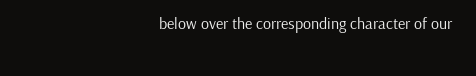below over the corresponding character of our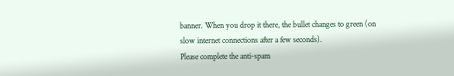banner. When you drop it there, the bullet changes to green (on slow internet connections after a few seconds).
Please complete the anti-spam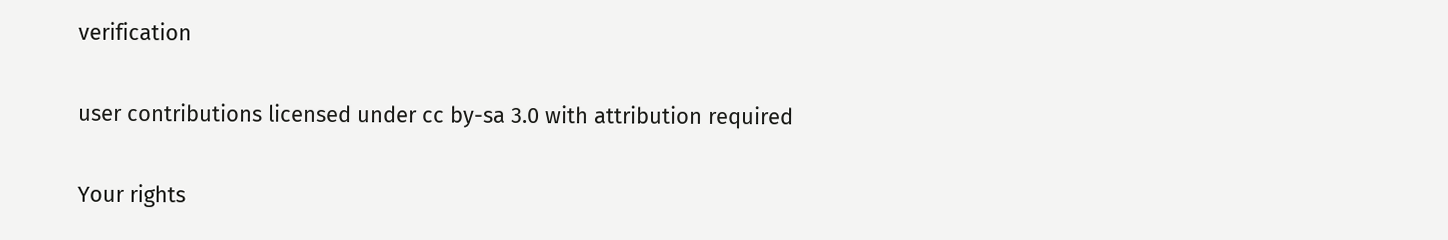verification

user contributions licensed under cc by-sa 3.0 with attribution required

Your rights